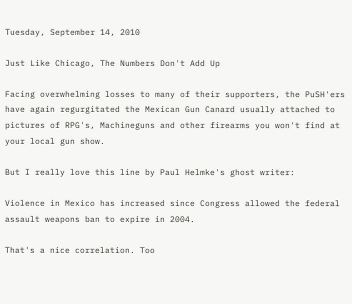Tuesday, September 14, 2010

Just Like Chicago, The Numbers Don't Add Up

Facing overwhelming losses to many of their supporters, the PuSH'ers have again regurgitated the Mexican Gun Canard usually attached to pictures of RPG's, Machineguns and other firearms you won't find at your local gun show.

But I really love this line by Paul Helmke's ghost writer:

Violence in Mexico has increased since Congress allowed the federal assault weapons ban to expire in 2004.

That's a nice correlation. Too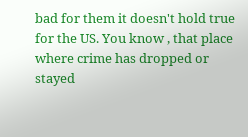bad for them it doesn't hold true for the US. You know , that place where crime has dropped or stayed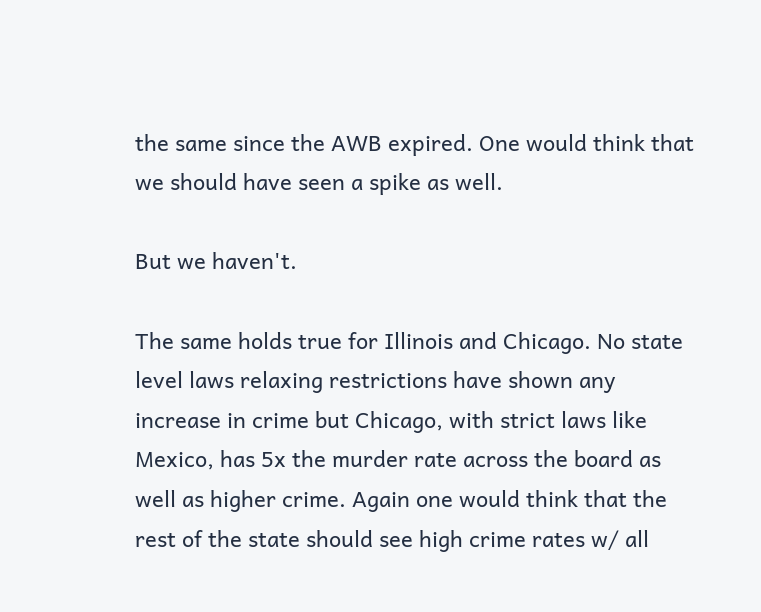the same since the AWB expired. One would think that we should have seen a spike as well.

But we haven't.

The same holds true for Illinois and Chicago. No state level laws relaxing restrictions have shown any increase in crime but Chicago, with strict laws like Mexico, has 5x the murder rate across the board as well as higher crime. Again one would think that the rest of the state should see high crime rates w/ all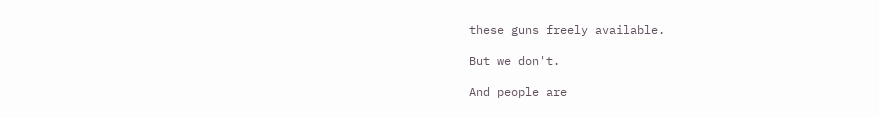these guns freely available.

But we don't.

And people are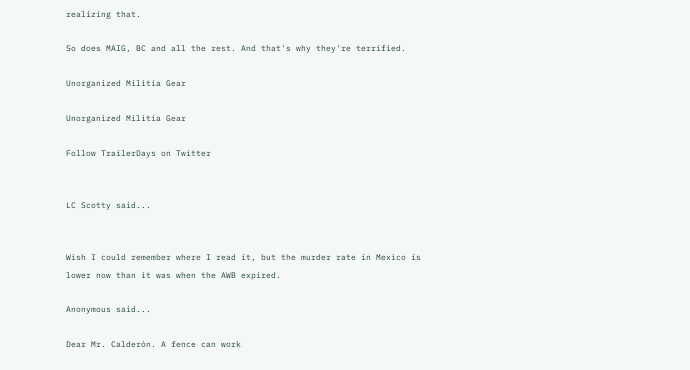realizing that.

So does MAIG, BC and all the rest. And that's why they're terrified.

Unorganized Militia Gear

Unorganized Militia Gear

Follow TrailerDays on Twitter


LC Scotty said...


Wish I could remember where I read it, but the murder rate in Mexico is lower now than it was when the AWB expired.

Anonymous said...

Dear Mr. Calderón. A fence can work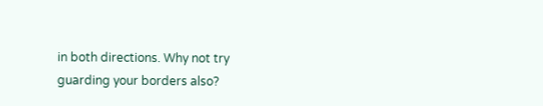in both directions. Why not try guarding your borders also?